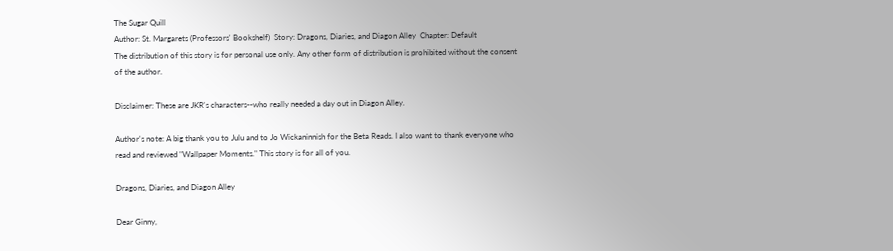The Sugar Quill
Author: St. Margarets (Professors' Bookshelf)  Story: Dragons, Diaries, and Diagon Alley  Chapter: Default
The distribution of this story is for personal use only. Any other form of distribution is prohibited without the consent of the author.

Disclaimer: These are JKR's characters--who really needed a day out in Diagon Alley.

Author's note: A big thank you to Julu and to Jo Wickaninnish for the Beta Reads. I also want to thank everyone who read and reviewed "Wallpaper Moments." This story is for all of you.

Dragons, Diaries, and Diagon Alley

Dear Ginny,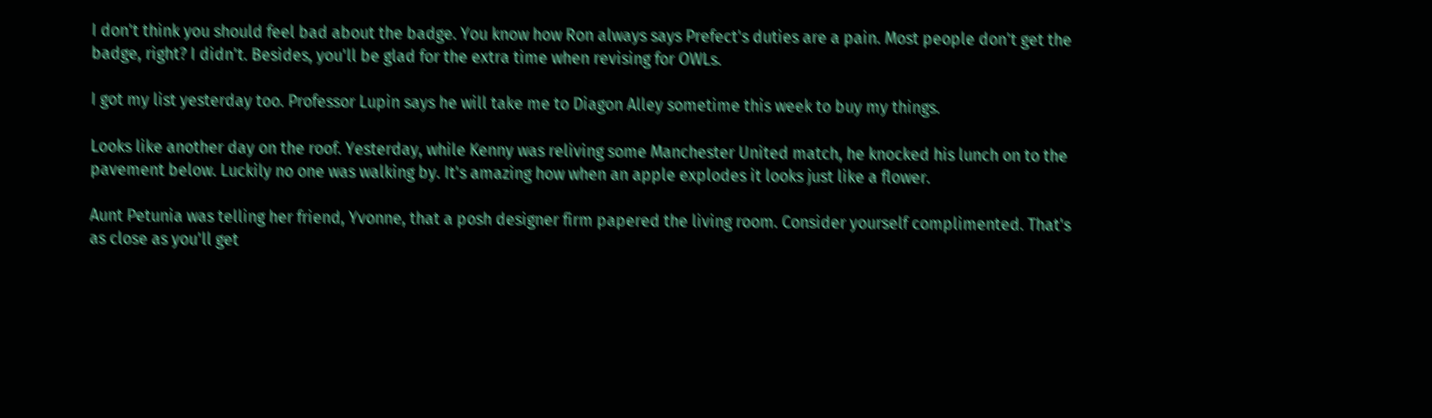I don't think you should feel bad about the badge. You know how Ron always says Prefect's duties are a pain. Most people don't get the badge, right? I didn't. Besides, you'll be glad for the extra time when revising for OWLs.

I got my list yesterday too. Professor Lupin says he will take me to Diagon Alley sometime this week to buy my things.

Looks like another day on the roof. Yesterday, while Kenny was reliving some Manchester United match, he knocked his lunch on to the pavement below. Luckily no one was walking by. It's amazing how when an apple explodes it looks just like a flower.

Aunt Petunia was telling her friend, Yvonne, that a posh designer firm papered the living room. Consider yourself complimented. That's as close as you'll get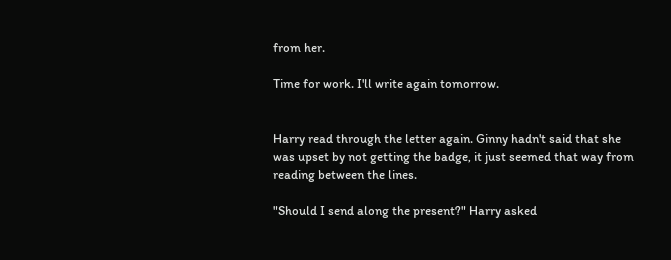from her.

Time for work. I'll write again tomorrow.


Harry read through the letter again. Ginny hadn't said that she was upset by not getting the badge, it just seemed that way from reading between the lines.

"Should I send along the present?" Harry asked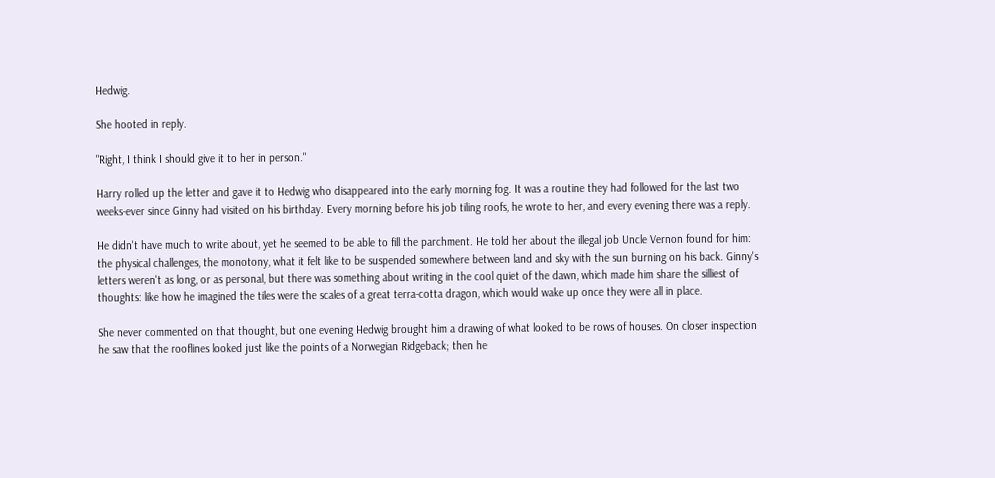Hedwig.

She hooted in reply.

"Right, I think I should give it to her in person."

Harry rolled up the letter and gave it to Hedwig who disappeared into the early morning fog. It was a routine they had followed for the last two weeks-ever since Ginny had visited on his birthday. Every morning before his job tiling roofs, he wrote to her, and every evening there was a reply.

He didn't have much to write about, yet he seemed to be able to fill the parchment. He told her about the illegal job Uncle Vernon found for him: the physical challenges, the monotony, what it felt like to be suspended somewhere between land and sky with the sun burning on his back. Ginny's letters weren't as long, or as personal, but there was something about writing in the cool quiet of the dawn, which made him share the silliest of thoughts: like how he imagined the tiles were the scales of a great terra-cotta dragon, which would wake up once they were all in place.

She never commented on that thought, but one evening Hedwig brought him a drawing of what looked to be rows of houses. On closer inspection he saw that the rooflines looked just like the points of a Norwegian Ridgeback; then he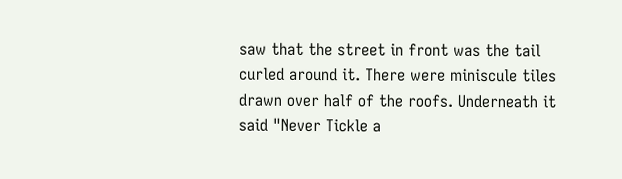saw that the street in front was the tail curled around it. There were miniscule tiles drawn over half of the roofs. Underneath it said "Never Tickle a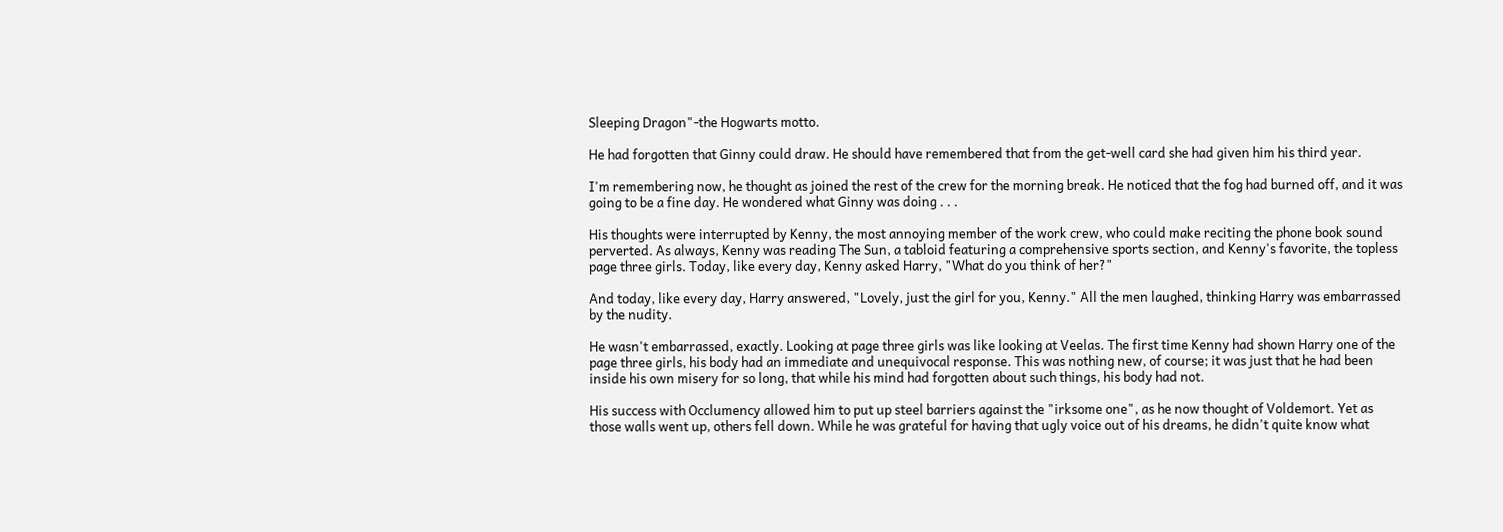Sleeping Dragon"-the Hogwarts motto.

He had forgotten that Ginny could draw. He should have remembered that from the get-well card she had given him his third year.

I'm remembering now, he thought as joined the rest of the crew for the morning break. He noticed that the fog had burned off, and it was going to be a fine day. He wondered what Ginny was doing . . .

His thoughts were interrupted by Kenny, the most annoying member of the work crew, who could make reciting the phone book sound perverted. As always, Kenny was reading The Sun, a tabloid featuring a comprehensive sports section, and Kenny's favorite, the topless page three girls. Today, like every day, Kenny asked Harry, "What do you think of her?"

And today, like every day, Harry answered, "Lovely, just the girl for you, Kenny." All the men laughed, thinking Harry was embarrassed by the nudity.

He wasn't embarrassed, exactly. Looking at page three girls was like looking at Veelas. The first time Kenny had shown Harry one of the page three girls, his body had an immediate and unequivocal response. This was nothing new, of course; it was just that he had been inside his own misery for so long, that while his mind had forgotten about such things, his body had not.

His success with Occlumency allowed him to put up steel barriers against the "irksome one", as he now thought of Voldemort. Yet as those walls went up, others fell down. While he was grateful for having that ugly voice out of his dreams, he didn't quite know what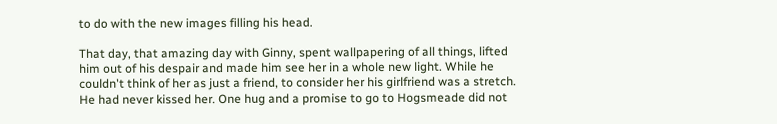to do with the new images filling his head.

That day, that amazing day with Ginny, spent wallpapering of all things, lifted him out of his despair and made him see her in a whole new light. While he couldn't think of her as just a friend, to consider her his girlfriend was a stretch. He had never kissed her. One hug and a promise to go to Hogsmeade did not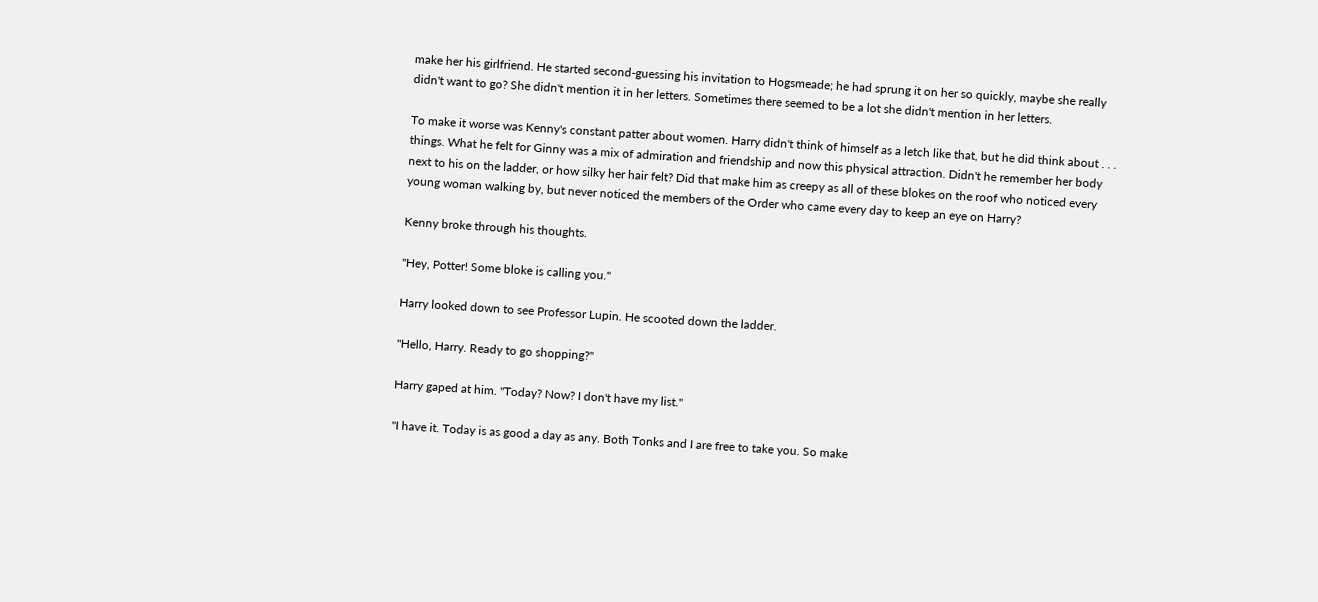make her his girlfriend. He started second-guessing his invitation to Hogsmeade; he had sprung it on her so quickly, maybe she really didn't want to go? She didn't mention it in her letters. Sometimes there seemed to be a lot she didn't mention in her letters.

To make it worse was Kenny's constant patter about women. Harry didn't think of himself as a letch like that, but he did think about . . . things. What he felt for Ginny was a mix of admiration and friendship and now this physical attraction. Didn't he remember her body next to his on the ladder, or how silky her hair felt? Did that make him as creepy as all of these blokes on the roof who noticed every young woman walking by, but never noticed the members of the Order who came every day to keep an eye on Harry?

Kenny broke through his thoughts.

"Hey, Potter! Some bloke is calling you."

Harry looked down to see Professor Lupin. He scooted down the ladder.

"Hello, Harry. Ready to go shopping?"

Harry gaped at him. "Today? Now? I don't have my list."

"I have it. Today is as good a day as any. Both Tonks and I are free to take you. So make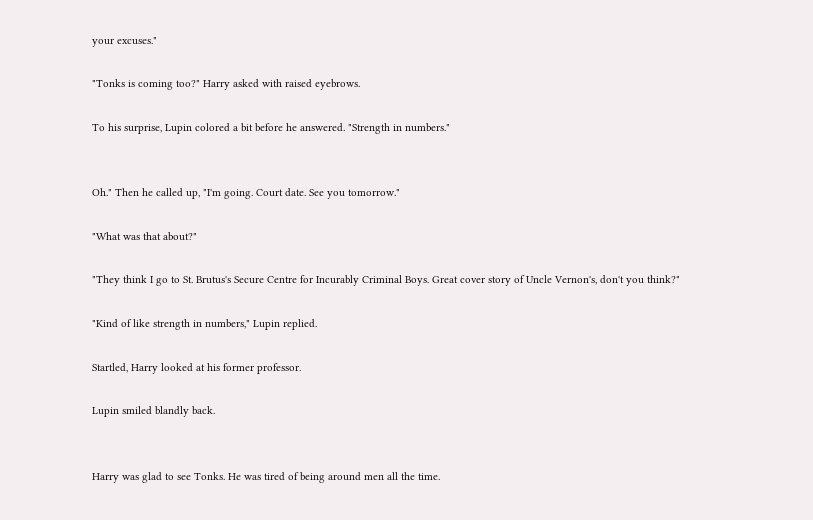your excuses."

"Tonks is coming too?" Harry asked with raised eyebrows.

To his surprise, Lupin colored a bit before he answered. "Strength in numbers."


Oh." Then he called up, "I'm going. Court date. See you tomorrow."

"What was that about?"

"They think I go to St. Brutus's Secure Centre for Incurably Criminal Boys. Great cover story of Uncle Vernon's, don't you think?"

"Kind of like strength in numbers," Lupin replied.

Startled, Harry looked at his former professor.

Lupin smiled blandly back.


Harry was glad to see Tonks. He was tired of being around men all the time.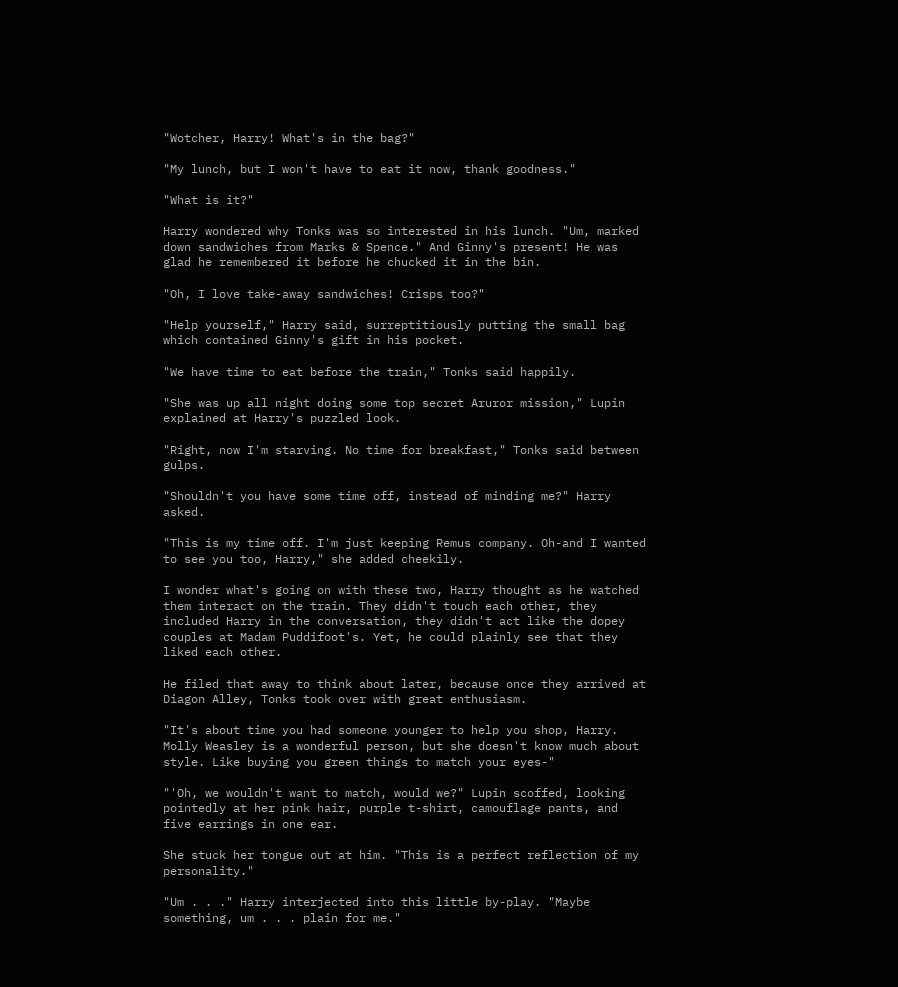"Wotcher, Harry! What's in the bag?"

"My lunch, but I won't have to eat it now, thank goodness."

"What is it?"

Harry wondered why Tonks was so interested in his lunch. "Um, marked down sandwiches from Marks & Spence." And Ginny's present! He was glad he remembered it before he chucked it in the bin.

"Oh, I love take-away sandwiches! Crisps too?"

"Help yourself," Harry said, surreptitiously putting the small bag which contained Ginny's gift in his pocket.

"We have time to eat before the train," Tonks said happily.

"She was up all night doing some top secret Aruror mission," Lupin explained at Harry's puzzled look.

"Right, now I'm starving. No time for breakfast," Tonks said between gulps.

"Shouldn't you have some time off, instead of minding me?" Harry asked.

"This is my time off. I'm just keeping Remus company. Oh-and I wanted to see you too, Harry," she added cheekily.

I wonder what's going on with these two, Harry thought as he watched them interact on the train. They didn't touch each other, they included Harry in the conversation, they didn't act like the dopey couples at Madam Puddifoot's. Yet, he could plainly see that they liked each other.

He filed that away to think about later, because once they arrived at Diagon Alley, Tonks took over with great enthusiasm.

"It's about time you had someone younger to help you shop, Harry. Molly Weasley is a wonderful person, but she doesn't know much about style. Like buying you green things to match your eyes-"

"'Oh, we wouldn't want to match, would we?" Lupin scoffed, looking pointedly at her pink hair, purple t-shirt, camouflage pants, and five earrings in one ear.

She stuck her tongue out at him. "This is a perfect reflection of my personality."

"Um . . ." Harry interjected into this little by-play. "Maybe something, um . . . plain for me."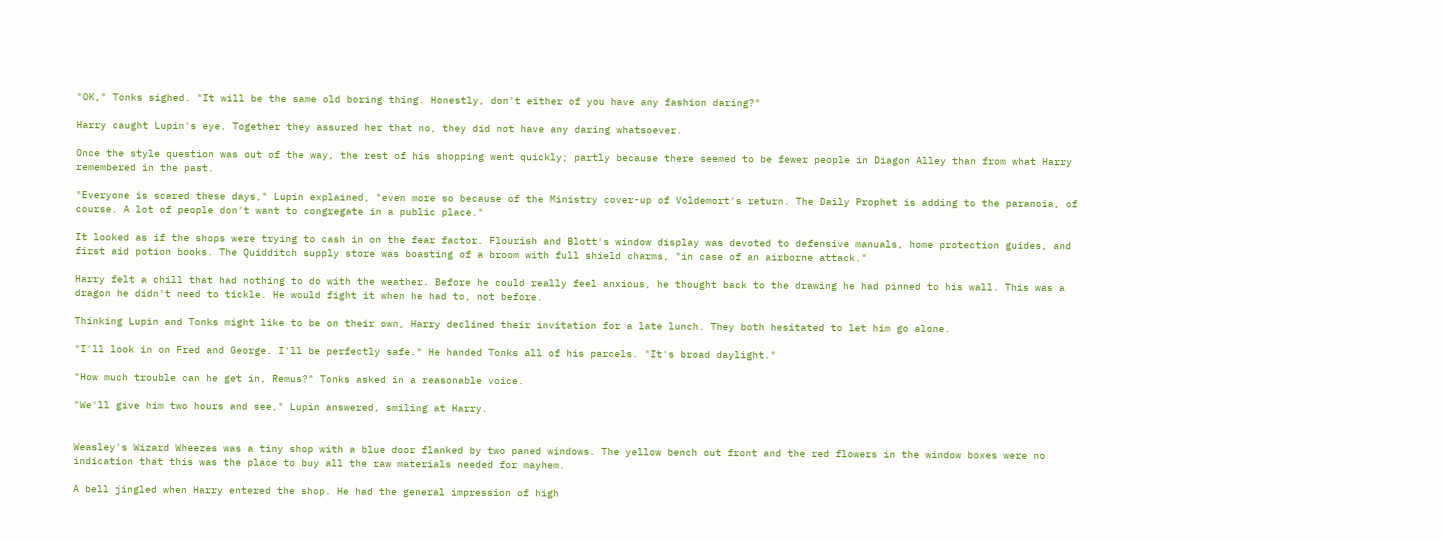"OK," Tonks sighed. "It will be the same old boring thing. Honestly, don't either of you have any fashion daring?"

Harry caught Lupin's eye. Together they assured her that no, they did not have any daring whatsoever.

Once the style question was out of the way, the rest of his shopping went quickly; partly because there seemed to be fewer people in Diagon Alley than from what Harry remembered in the past.

"Everyone is scared these days," Lupin explained, "even more so because of the Ministry cover-up of Voldemort's return. The Daily Prophet is adding to the paranoia, of course. A lot of people don't want to congregate in a public place."

It looked as if the shops were trying to cash in on the fear factor. Flourish and Blott's window display was devoted to defensive manuals, home protection guides, and first aid potion books. The Quidditch supply store was boasting of a broom with full shield charms, "in case of an airborne attack."

Harry felt a chill that had nothing to do with the weather. Before he could really feel anxious, he thought back to the drawing he had pinned to his wall. This was a dragon he didn't need to tickle. He would fight it when he had to, not before.

Thinking Lupin and Tonks might like to be on their own, Harry declined their invitation for a late lunch. They both hesitated to let him go alone.

"I'll look in on Fred and George. I'll be perfectly safe." He handed Tonks all of his parcels. "It's broad daylight."

"How much trouble can he get in, Remus?" Tonks asked in a reasonable voice.

"We'll give him two hours and see," Lupin answered, smiling at Harry.


Weasley's Wizard Wheezes was a tiny shop with a blue door flanked by two paned windows. The yellow bench out front and the red flowers in the window boxes were no indication that this was the place to buy all the raw materials needed for mayhem.

A bell jingled when Harry entered the shop. He had the general impression of high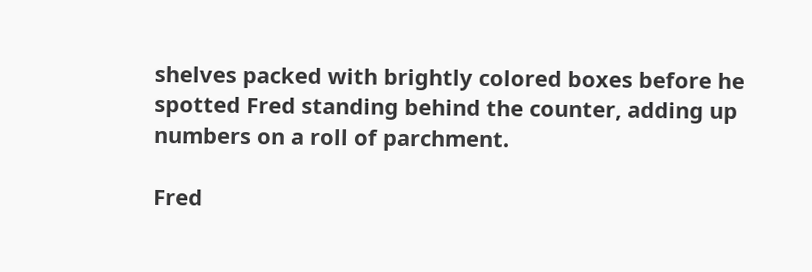shelves packed with brightly colored boxes before he spotted Fred standing behind the counter, adding up numbers on a roll of parchment.

Fred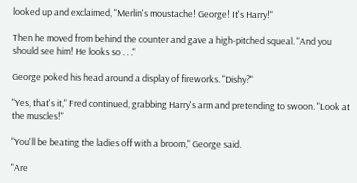looked up and exclaimed, "Merlin's moustache! George! It's Harry!"

Then he moved from behind the counter and gave a high-pitched squeal. "And you should see him! He looks so . . ."

George poked his head around a display of fireworks. "Dishy?"

"Yes, that's it," Fred continued, grabbing Harry's arm and pretending to swoon. "Look at the muscles!"

"You'll be beating the ladies off with a broom," George said.

"Are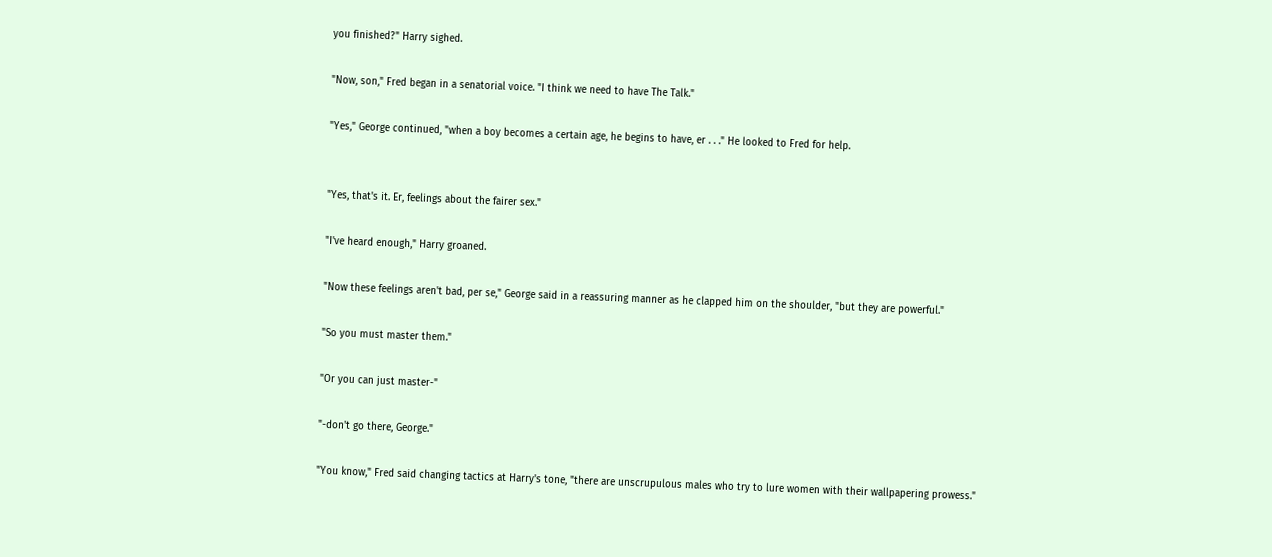you finished?" Harry sighed.

"Now, son," Fred began in a senatorial voice. "I think we need to have The Talk."

"Yes," George continued, "when a boy becomes a certain age, he begins to have, er . . ." He looked to Fred for help.


"Yes, that's it. Er, feelings about the fairer sex."

"I've heard enough," Harry groaned.

"Now these feelings aren't bad, per se," George said in a reassuring manner as he clapped him on the shoulder, "but they are powerful."

"So you must master them."

"Or you can just master-"

"-don't go there, George."

"You know," Fred said changing tactics at Harry's tone, "there are unscrupulous males who try to lure women with their wallpapering prowess."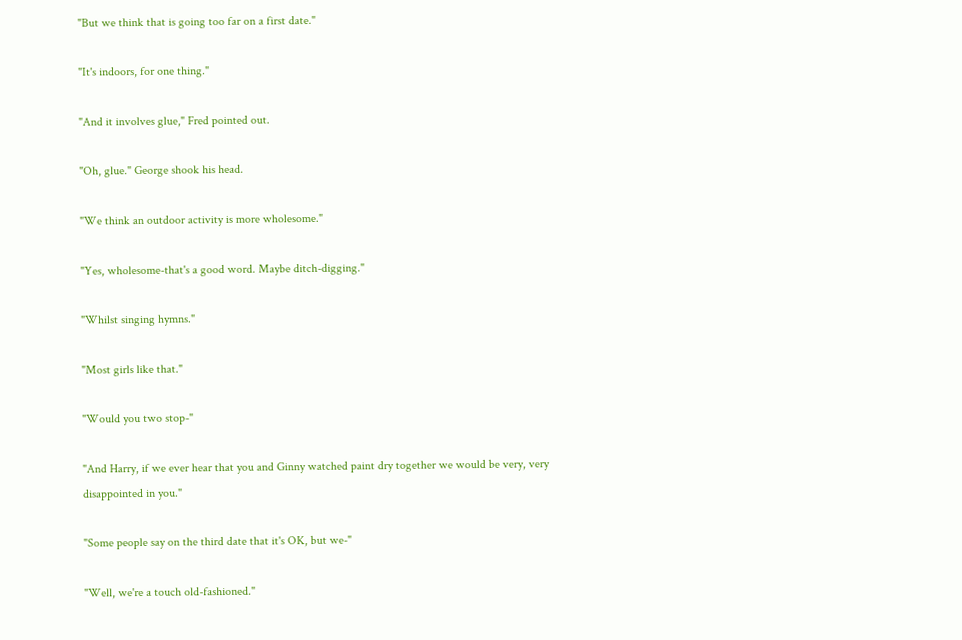"But we think that is going too far on a first date."

"It's indoors, for one thing."

"And it involves glue," Fred pointed out.

"Oh, glue." George shook his head.

"We think an outdoor activity is more wholesome."

"Yes, wholesome-that's a good word. Maybe ditch-digging."

"Whilst singing hymns."

"Most girls like that."

"Would you two stop-"

"And Harry, if we ever hear that you and Ginny watched paint dry together we would be very, very disappointed in you."

"Some people say on the third date that it's OK, but we-"

"Well, we're a touch old-fashioned."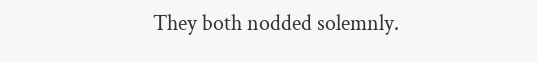They both nodded solemnly.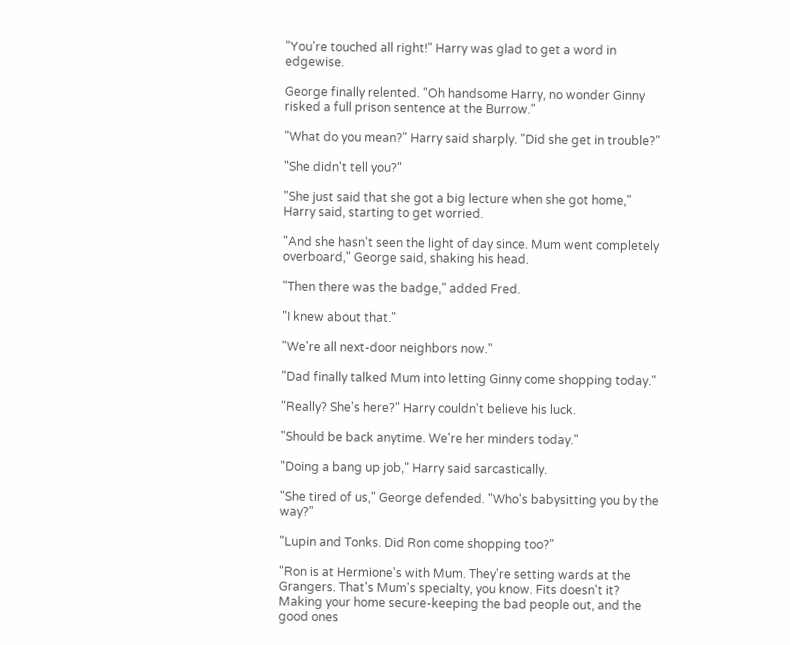"You're touched all right!" Harry was glad to get a word in edgewise.

George finally relented. "Oh handsome Harry, no wonder Ginny risked a full prison sentence at the Burrow."

"What do you mean?" Harry said sharply. "Did she get in trouble?"

"She didn't tell you?"

"She just said that she got a big lecture when she got home," Harry said, starting to get worried.

"And she hasn't seen the light of day since. Mum went completely overboard," George said, shaking his head.

"Then there was the badge," added Fred.

"I knew about that."

"We're all next-door neighbors now."

"Dad finally talked Mum into letting Ginny come shopping today."

"Really? She's here?" Harry couldn't believe his luck.

"Should be back anytime. We're her minders today."

"Doing a bang up job," Harry said sarcastically.

"She tired of us," George defended. "Who's babysitting you by the way?"

"Lupin and Tonks. Did Ron come shopping too?"

"Ron is at Hermione's with Mum. They're setting wards at the Grangers. That's Mum's specialty, you know. Fits doesn't it? Making your home secure-keeping the bad people out, and the good ones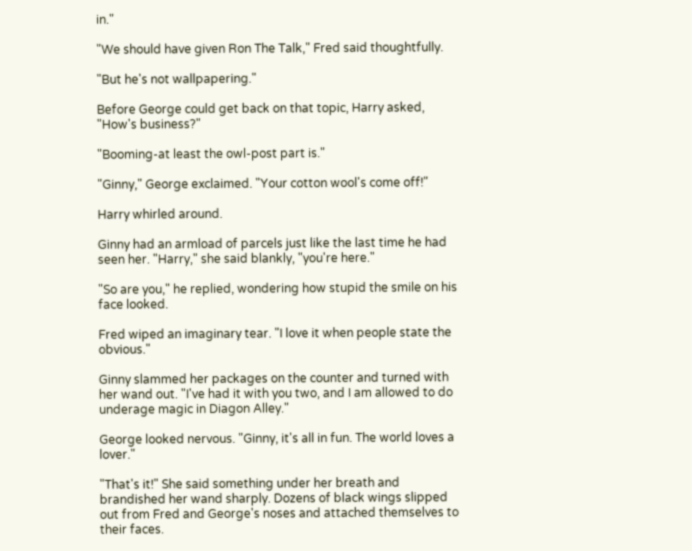in."

"We should have given Ron The Talk," Fred said thoughtfully.

"But he's not wallpapering."

Before George could get back on that topic, Harry asked, "How's business?"

"Booming-at least the owl-post part is."

"Ginny," George exclaimed. "Your cotton wool's come off!"

Harry whirled around.

Ginny had an armload of parcels just like the last time he had seen her. "Harry," she said blankly, "you're here."

"So are you," he replied, wondering how stupid the smile on his face looked.

Fred wiped an imaginary tear. "I love it when people state the obvious."

Ginny slammed her packages on the counter and turned with her wand out. "I've had it with you two, and I am allowed to do underage magic in Diagon Alley."

George looked nervous. "Ginny, it's all in fun. The world loves a lover."

"That's it!" She said something under her breath and brandished her wand sharply. Dozens of black wings slipped out from Fred and George's noses and attached themselves to their faces.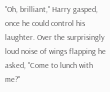"Oh, brilliant," Harry gasped, once he could control his laughter. Over the surprisingly loud noise of wings flapping he asked, "Come to lunch with me?"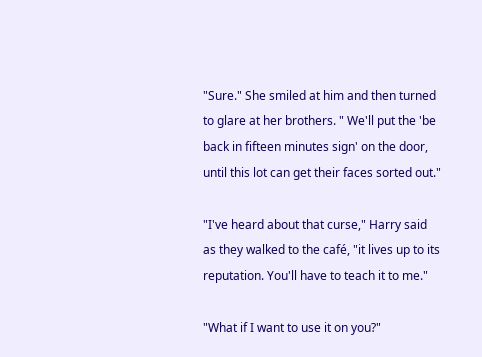"Sure." She smiled at him and then turned to glare at her brothers. " We'll put the 'be back in fifteen minutes sign' on the door, until this lot can get their faces sorted out."

"I've heard about that curse," Harry said as they walked to the café, "it lives up to its reputation. You'll have to teach it to me."

"What if I want to use it on you?"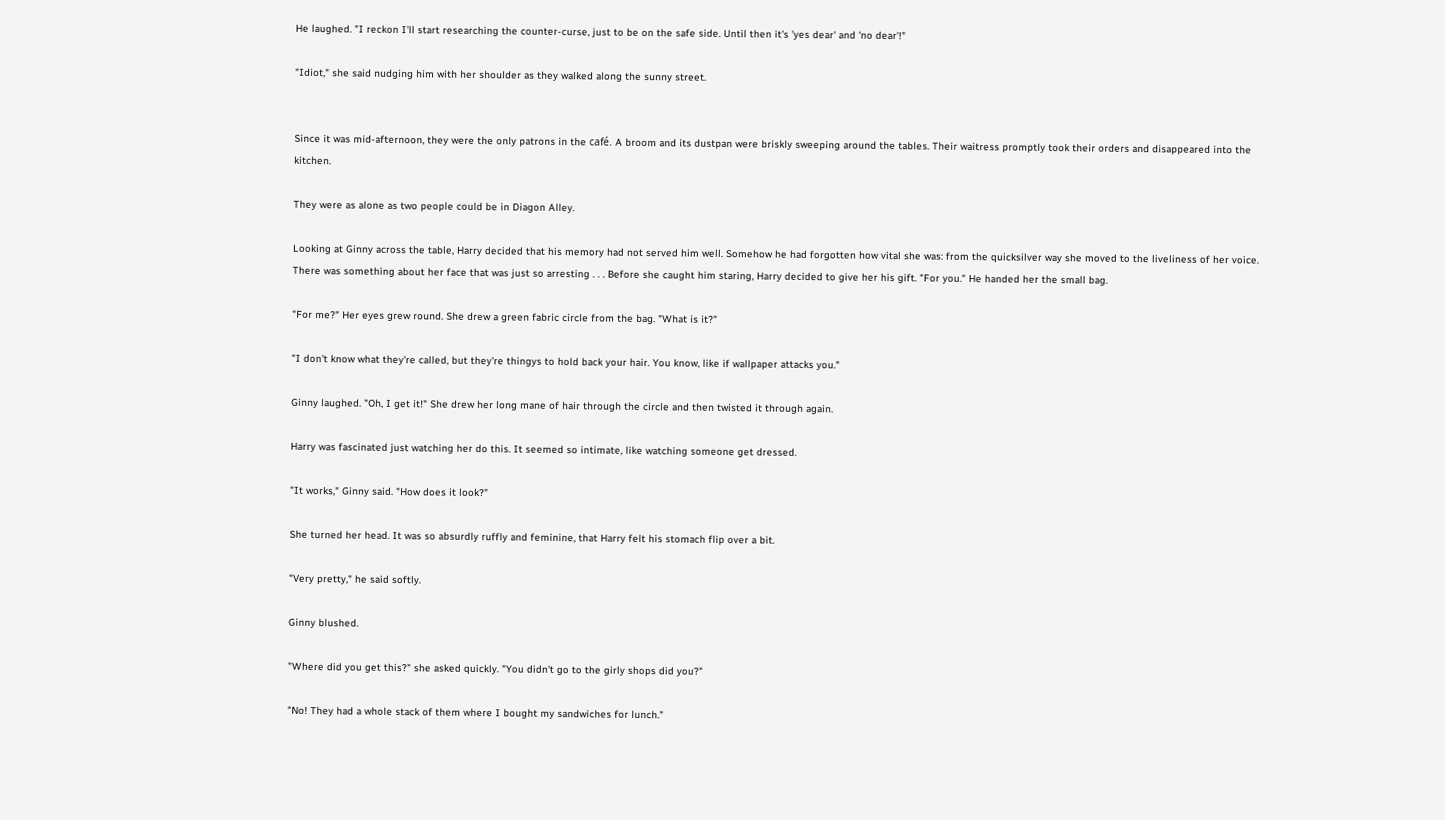He laughed. "I reckon I'll start researching the counter-curse, just to be on the safe side. Until then it's 'yes dear' and 'no dear'!"

"Idiot," she said nudging him with her shoulder as they walked along the sunny street.


Since it was mid-afternoon, they were the only patrons in the café. A broom and its dustpan were briskly sweeping around the tables. Their waitress promptly took their orders and disappeared into the kitchen.

They were as alone as two people could be in Diagon Alley.

Looking at Ginny across the table, Harry decided that his memory had not served him well. Somehow he had forgotten how vital she was: from the quicksilver way she moved to the liveliness of her voice. There was something about her face that was just so arresting . . . Before she caught him staring, Harry decided to give her his gift. "For you." He handed her the small bag.

"For me?" Her eyes grew round. She drew a green fabric circle from the bag. "What is it?"

"I don't know what they're called, but they're thingys to hold back your hair. You know, like if wallpaper attacks you."

Ginny laughed. "Oh, I get it!" She drew her long mane of hair through the circle and then twisted it through again.

Harry was fascinated just watching her do this. It seemed so intimate, like watching someone get dressed.

"It works," Ginny said. "How does it look?"

She turned her head. It was so absurdly ruffly and feminine, that Harry felt his stomach flip over a bit.

"Very pretty," he said softly.

Ginny blushed.

"Where did you get this?" she asked quickly. "You didn't go to the girly shops did you?"

"No! They had a whole stack of them where I bought my sandwiches for lunch."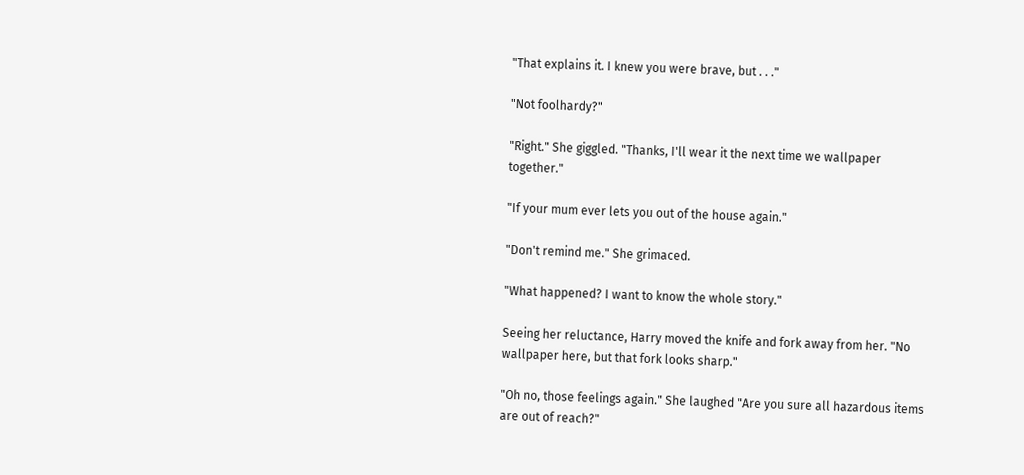"That explains it. I knew you were brave, but . . ."

"Not foolhardy?"

"Right." She giggled. "Thanks, I'll wear it the next time we wallpaper together."

"If your mum ever lets you out of the house again."

"Don't remind me." She grimaced.

"What happened? I want to know the whole story."

Seeing her reluctance, Harry moved the knife and fork away from her. "No wallpaper here, but that fork looks sharp."

"Oh no, those feelings again." She laughed "Are you sure all hazardous items are out of reach?"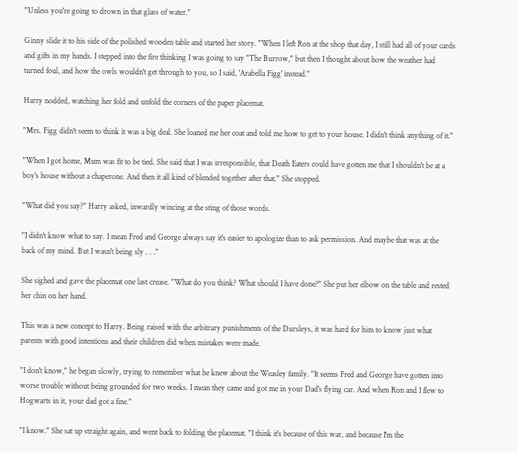"Unless you're going to drown in that glass of water."

Ginny slide it to his side of the polished wooden table and started her story. "When I left Ron at the shop that day, I still had all of your cards and gifts in my hands. I stepped into the fire thinking I was going to say "The Burrow," but then I thought about how the weather had turned foul, and how the owls wouldn't get through to you, so I said, 'Arabella Figg' instead."

Harry nodded, watching her fold and unfold the corners of the paper placemat.

"Mrs. Figg didn't seem to think it was a big deal. She loaned me her coat and told me how to get to your house. I didn't think anything of it."

"When I got home, Mum was fit to be tied. She said that I was irresponsible, that Death Eaters could have gotten me that I shouldn't be at a boy's house without a chaperone. And then it all kind of blended together after that." She stopped.

"What did you say?" Harry asked, inwardly wincing at the sting of those words.

"I didn't know what to say. I mean Fred and George always say it's easier to apologize than to ask permission. And maybe that was at the back of my mind. But I wasn't being sly . . ."

She sighed and gave the placemat one last crease. "What do you think? What should I have done?" She put her elbow on the table and rested her chin on her hand.

This was a new concept to Harry. Being raised with the arbitrary punishments of the Dursleys, it was hard for him to know just what parents with good intentions and their children did when mistakes were made.

"I don't know," he began slowly, trying to remember what he knew about the Weasley family. "It seems Fred and George have gotten into worse trouble without being grounded for two weeks. I mean they came and got me in your Dad's flying car. And when Ron and I flew to Hogwarts in it, your dad got a fine."

"I know." She sat up straight again, and went back to folding the placemat. "I think it's because of this war, and because I'm the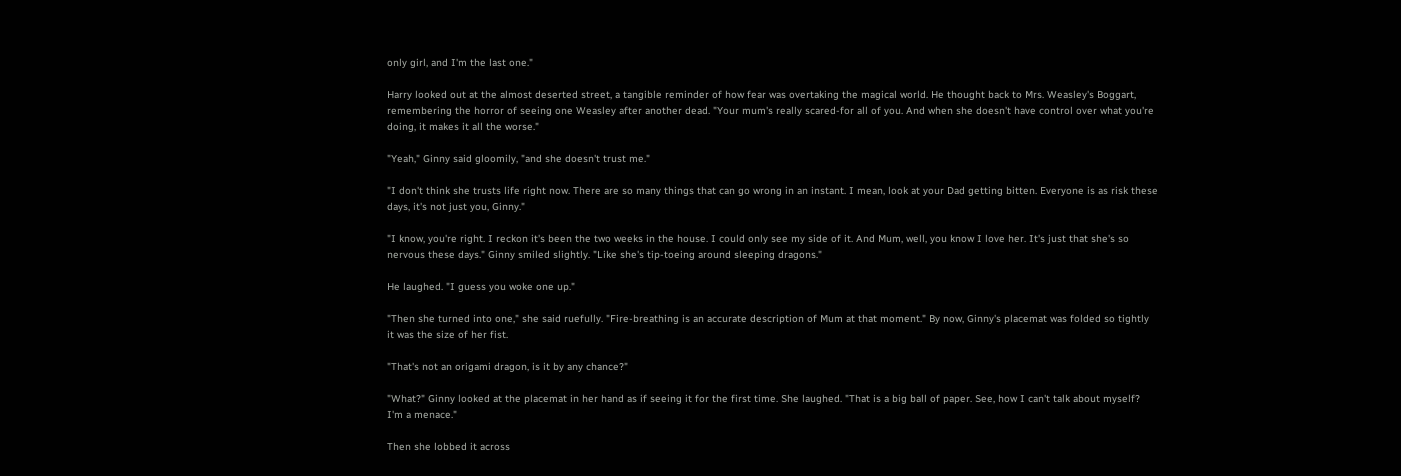only girl, and I'm the last one."

Harry looked out at the almost deserted street, a tangible reminder of how fear was overtaking the magical world. He thought back to Mrs. Weasley's Boggart, remembering the horror of seeing one Weasley after another dead. "Your mum's really scared-for all of you. And when she doesn't have control over what you're doing, it makes it all the worse."

"Yeah," Ginny said gloomily, "and she doesn't trust me."

"I don't think she trusts life right now. There are so many things that can go wrong in an instant. I mean, look at your Dad getting bitten. Everyone is as risk these days, it's not just you, Ginny."

"I know, you're right. I reckon it's been the two weeks in the house. I could only see my side of it. And Mum, well, you know I love her. It's just that she's so nervous these days." Ginny smiled slightly. "Like she's tip-toeing around sleeping dragons."

He laughed. "I guess you woke one up."

"Then she turned into one," she said ruefully. "Fire-breathing is an accurate description of Mum at that moment." By now, Ginny's placemat was folded so tightly it was the size of her fist.

"That's not an origami dragon, is it by any chance?"

"What?" Ginny looked at the placemat in her hand as if seeing it for the first time. She laughed. "That is a big ball of paper. See, how I can't talk about myself? I'm a menace."

Then she lobbed it across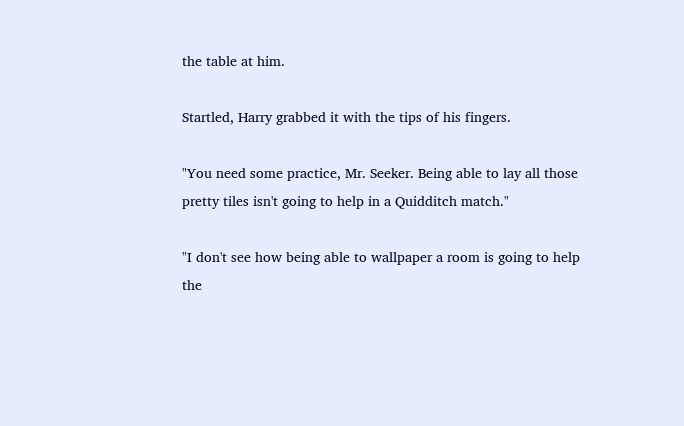the table at him.

Startled, Harry grabbed it with the tips of his fingers.

"You need some practice, Mr. Seeker. Being able to lay all those pretty tiles isn't going to help in a Quidditch match."

"I don't see how being able to wallpaper a room is going to help the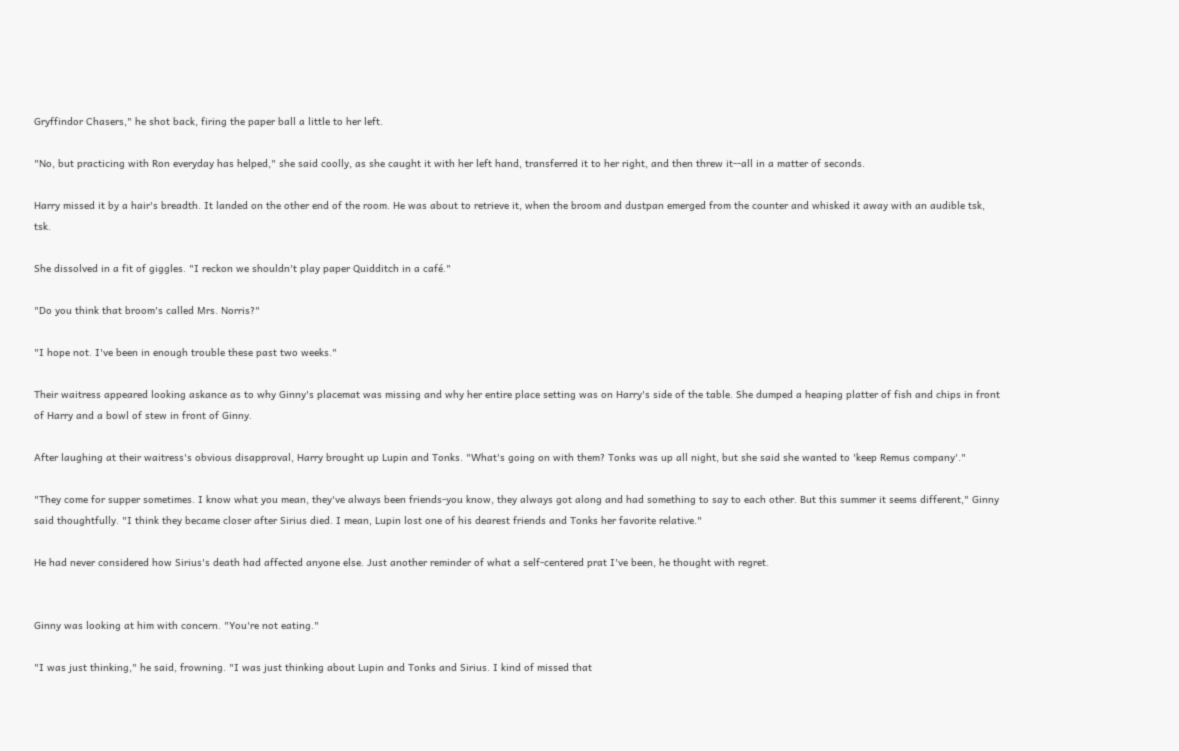Gryffindor Chasers," he shot back, firing the paper ball a little to her left.

"No, but practicing with Ron everyday has helped," she said coolly, as she caught it with her left hand, transferred it to her right, and then threw it--all in a matter of seconds.

Harry missed it by a hair's breadth. It landed on the other end of the room. He was about to retrieve it, when the broom and dustpan emerged from the counter and whisked it away with an audible tsk, tsk.

She dissolved in a fit of giggles. "I reckon we shouldn't play paper Quidditch in a café."

"Do you think that broom's called Mrs. Norris?"

"I hope not. I've been in enough trouble these past two weeks."

Their waitress appeared looking askance as to why Ginny's placemat was missing and why her entire place setting was on Harry's side of the table. She dumped a heaping platter of fish and chips in front of Harry and a bowl of stew in front of Ginny.

After laughing at their waitress's obvious disapproval, Harry brought up Lupin and Tonks. "What's going on with them? Tonks was up all night, but she said she wanted to 'keep Remus company'."

"They come for supper sometimes. I know what you mean, they've always been friends-you know, they always got along and had something to say to each other. But this summer it seems different," Ginny said thoughtfully. "I think they became closer after Sirius died. I mean, Lupin lost one of his dearest friends and Tonks her favorite relative."

He had never considered how Sirius's death had affected anyone else. Just another reminder of what a self-centered prat I've been, he thought with regret.


Ginny was looking at him with concern. "You're not eating."

"I was just thinking," he said, frowning. "I was just thinking about Lupin and Tonks and Sirius. I kind of missed that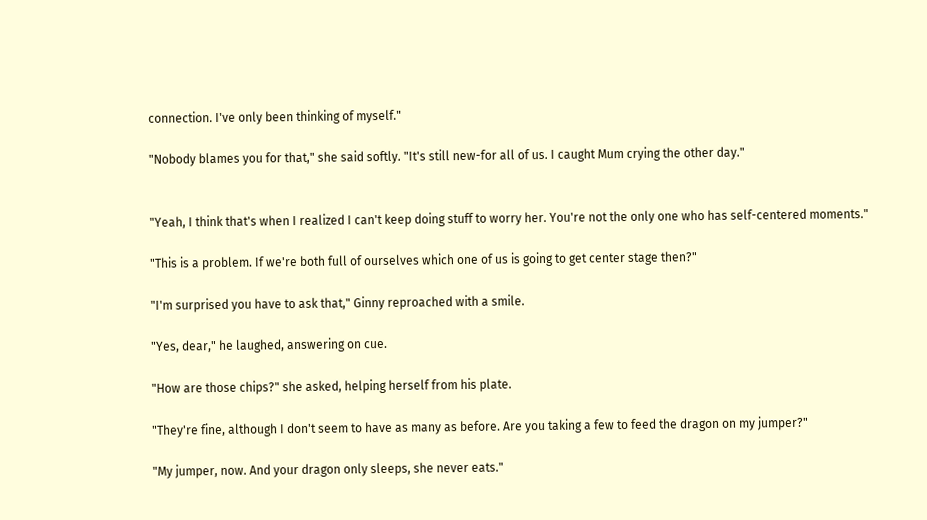connection. I've only been thinking of myself."

"Nobody blames you for that," she said softly. "It's still new-for all of us. I caught Mum crying the other day."


"Yeah, I think that's when I realized I can't keep doing stuff to worry her. You're not the only one who has self-centered moments."

"This is a problem. If we're both full of ourselves which one of us is going to get center stage then?"

"I'm surprised you have to ask that," Ginny reproached with a smile.

"Yes, dear," he laughed, answering on cue.

"How are those chips?" she asked, helping herself from his plate.

"They're fine, although I don't seem to have as many as before. Are you taking a few to feed the dragon on my jumper?"

"My jumper, now. And your dragon only sleeps, she never eats."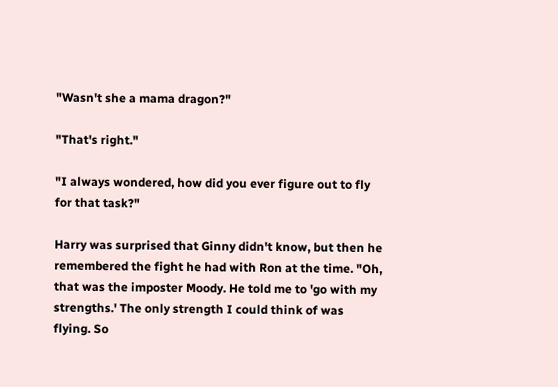"Wasn't she a mama dragon?"

"That's right."

"I always wondered, how did you ever figure out to fly for that task?"

Harry was surprised that Ginny didn't know, but then he remembered the fight he had with Ron at the time. "Oh, that was the imposter Moody. He told me to 'go with my strengths.' The only strength I could think of was flying. So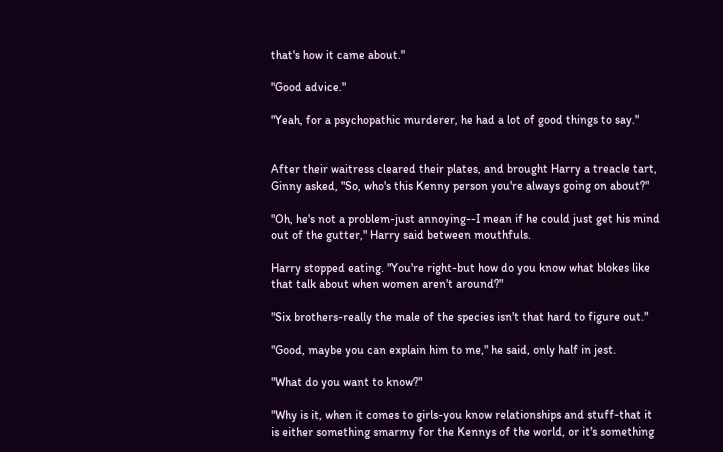that's how it came about."

"Good advice."

"Yeah, for a psychopathic murderer, he had a lot of good things to say."


After their waitress cleared their plates, and brought Harry a treacle tart, Ginny asked, "So, who's this Kenny person you're always going on about?"

"Oh, he's not a problem-just annoying--I mean if he could just get his mind out of the gutter," Harry said between mouthfuls.

Harry stopped eating. "You're right-but how do you know what blokes like that talk about when women aren't around?"

"Six brothers-really the male of the species isn't that hard to figure out."

"Good, maybe you can explain him to me," he said, only half in jest.

"What do you want to know?"

"Why is it, when it comes to girls-you know relationships and stuff-that it is either something smarmy for the Kennys of the world, or it's something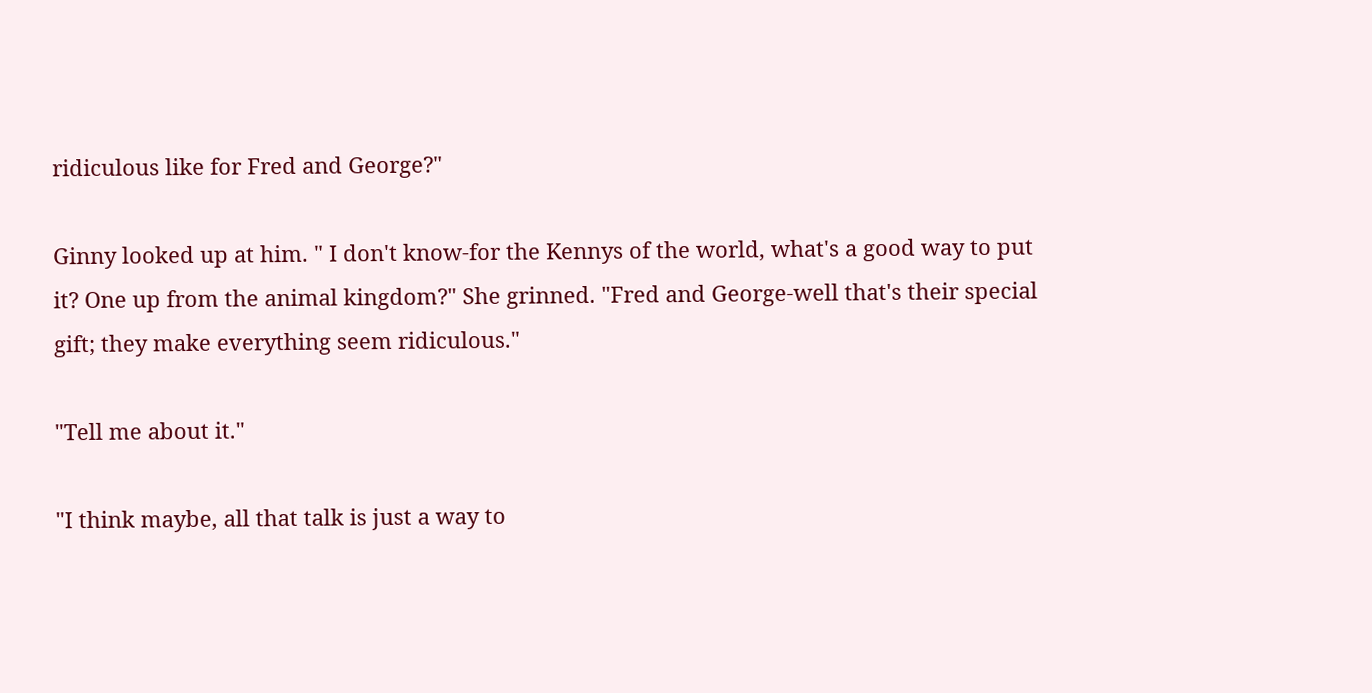ridiculous like for Fred and George?"

Ginny looked up at him. " I don't know-for the Kennys of the world, what's a good way to put it? One up from the animal kingdom?" She grinned. "Fred and George-well that's their special gift; they make everything seem ridiculous."

"Tell me about it."

"I think maybe, all that talk is just a way to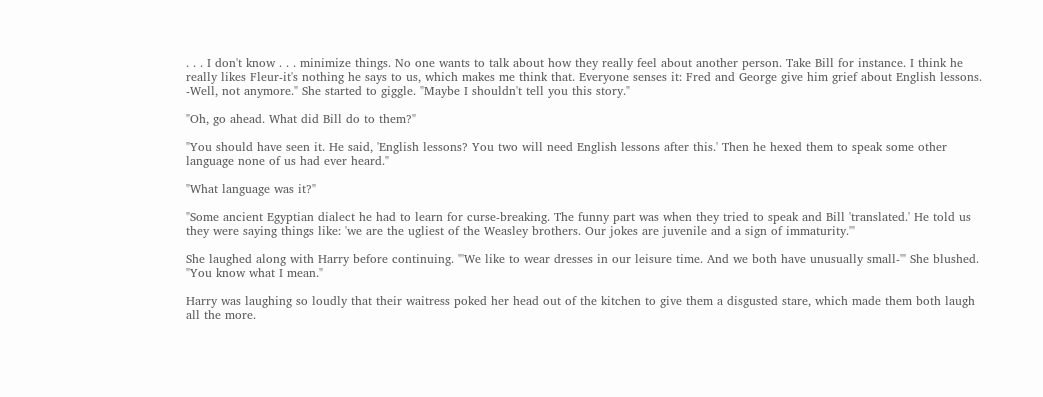. . . I don't know . . . minimize things. No one wants to talk about how they really feel about another person. Take Bill for instance. I think he really likes Fleur-it's nothing he says to us, which makes me think that. Everyone senses it: Fred and George give him grief about English lessons. -Well, not anymore." She started to giggle. "Maybe I shouldn't tell you this story."

"Oh, go ahead. What did Bill do to them?"

"You should have seen it. He said, 'English lessons? You two will need English lessons after this.' Then he hexed them to speak some other language none of us had ever heard."

"What language was it?"

"Some ancient Egyptian dialect he had to learn for curse-breaking. The funny part was when they tried to speak and Bill 'translated.' He told us they were saying things like: 'we are the ugliest of the Weasley brothers. Our jokes are juvenile and a sign of immaturity.'"

She laughed along with Harry before continuing. "'We like to wear dresses in our leisure time. And we both have unusually small-'" She blushed. "You know what I mean."

Harry was laughing so loudly that their waitress poked her head out of the kitchen to give them a disgusted stare, which made them both laugh all the more.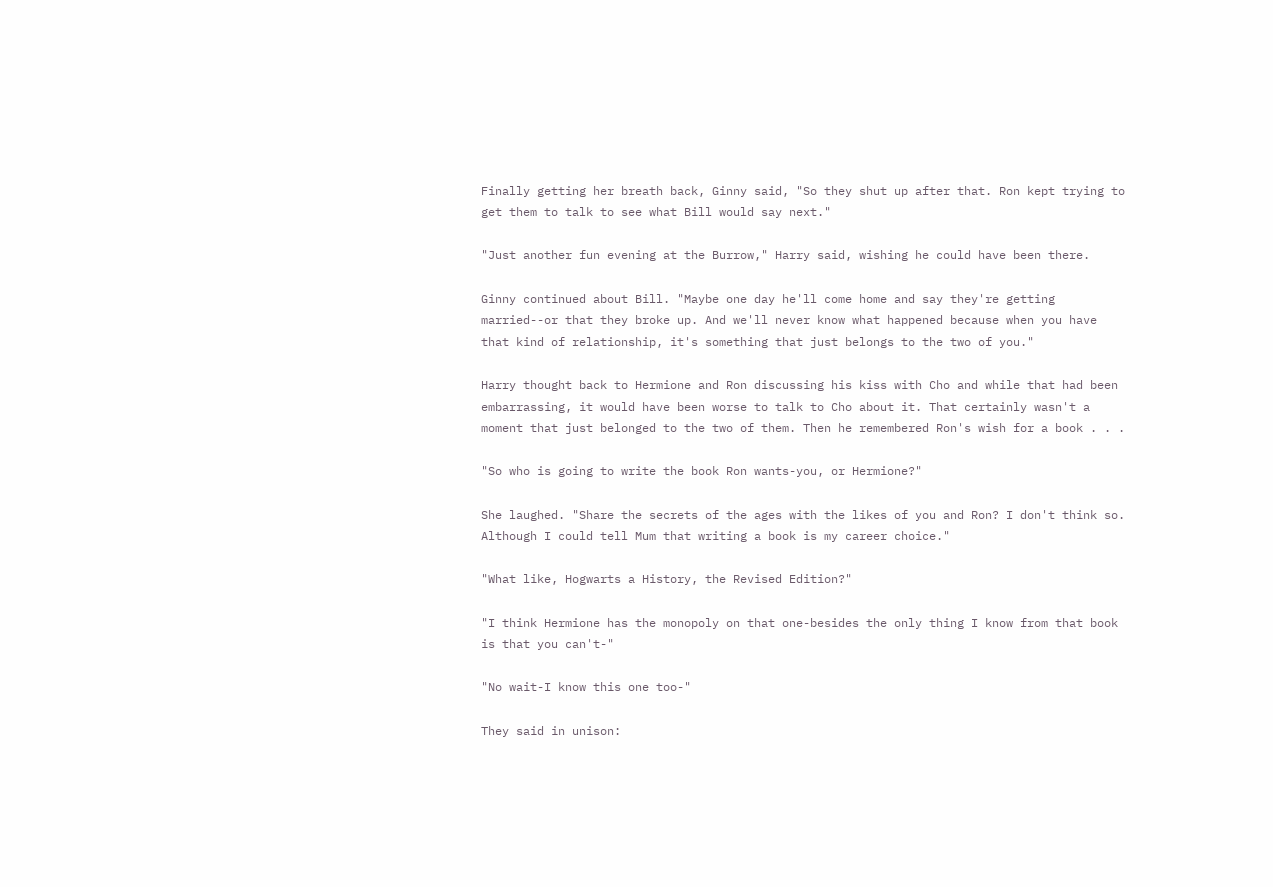Finally getting her breath back, Ginny said, "So they shut up after that. Ron kept trying to get them to talk to see what Bill would say next."

"Just another fun evening at the Burrow," Harry said, wishing he could have been there.

Ginny continued about Bill. "Maybe one day he'll come home and say they're getting married--or that they broke up. And we'll never know what happened because when you have that kind of relationship, it's something that just belongs to the two of you."

Harry thought back to Hermione and Ron discussing his kiss with Cho and while that had been embarrassing, it would have been worse to talk to Cho about it. That certainly wasn't a moment that just belonged to the two of them. Then he remembered Ron's wish for a book . . .

"So who is going to write the book Ron wants-you, or Hermione?"

She laughed. "Share the secrets of the ages with the likes of you and Ron? I don't think so. Although I could tell Mum that writing a book is my career choice."

"What like, Hogwarts a History, the Revised Edition?"

"I think Hermione has the monopoly on that one-besides the only thing I know from that book is that you can't-"

"No wait-I know this one too-"

They said in unison: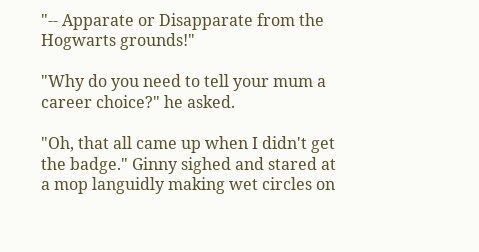"-- Apparate or Disapparate from the Hogwarts grounds!"

"Why do you need to tell your mum a career choice?" he asked.

"Oh, that all came up when I didn't get the badge." Ginny sighed and stared at a mop languidly making wet circles on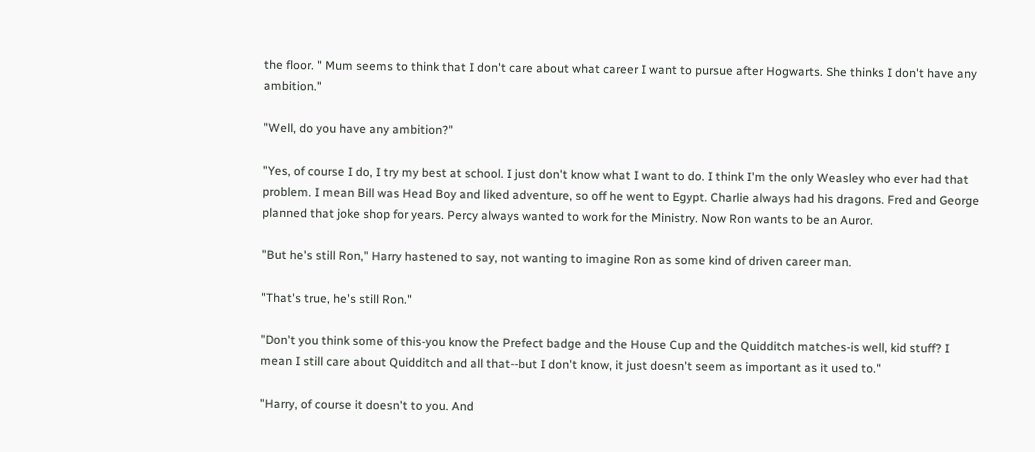the floor. " Mum seems to think that I don't care about what career I want to pursue after Hogwarts. She thinks I don't have any ambition."

"Well, do you have any ambition?"

"Yes, of course I do, I try my best at school. I just don't know what I want to do. I think I'm the only Weasley who ever had that problem. I mean Bill was Head Boy and liked adventure, so off he went to Egypt. Charlie always had his dragons. Fred and George planned that joke shop for years. Percy always wanted to work for the Ministry. Now Ron wants to be an Auror.

"But he's still Ron," Harry hastened to say, not wanting to imagine Ron as some kind of driven career man.

"That's true, he's still Ron."

"Don't you think some of this-you know the Prefect badge and the House Cup and the Quidditch matches-is well, kid stuff? I mean I still care about Quidditch and all that--but I don't know, it just doesn't seem as important as it used to."

"Harry, of course it doesn't to you. And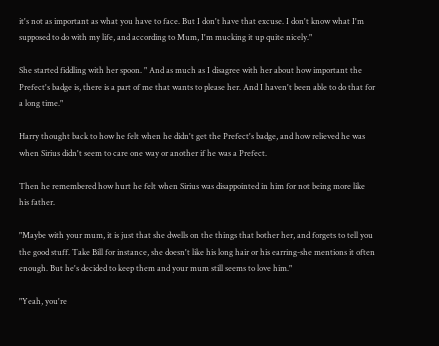it's not as important as what you have to face. But I don't have that excuse. I don't know what I'm supposed to do with my life, and according to Mum, I'm mucking it up quite nicely."

She started fiddling with her spoon. " And as much as I disagree with her about how important the Prefect's badge is, there is a part of me that wants to please her. And I haven't been able to do that for a long time."

Harry thought back to how he felt when he didn't get the Prefect's badge, and how relieved he was when Sirius didn't seem to care one way or another if he was a Prefect.

Then he remembered how hurt he felt when Sirius was disappointed in him for not being more like his father.

"Maybe with your mum, it is just that she dwells on the things that bother her, and forgets to tell you the good stuff. Take Bill for instance, she doesn't like his long hair or his earring-she mentions it often enough. But he's decided to keep them and your mum still seems to love him."

"Yeah, you're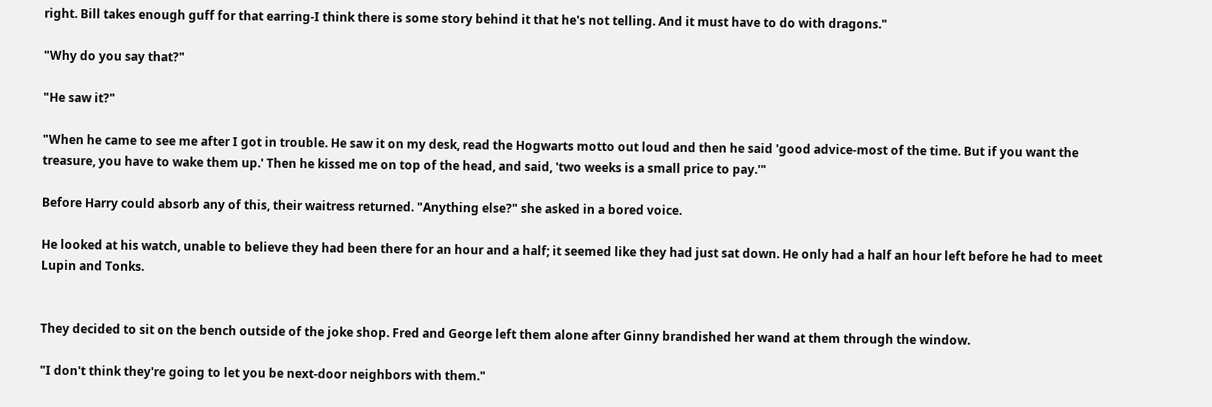right. Bill takes enough guff for that earring-I think there is some story behind it that he's not telling. And it must have to do with dragons."

"Why do you say that?"

"He saw it?"

"When he came to see me after I got in trouble. He saw it on my desk, read the Hogwarts motto out loud and then he said 'good advice-most of the time. But if you want the treasure, you have to wake them up.' Then he kissed me on top of the head, and said, 'two weeks is a small price to pay.'"

Before Harry could absorb any of this, their waitress returned. "Anything else?" she asked in a bored voice.

He looked at his watch, unable to believe they had been there for an hour and a half; it seemed like they had just sat down. He only had a half an hour left before he had to meet Lupin and Tonks.


They decided to sit on the bench outside of the joke shop. Fred and George left them alone after Ginny brandished her wand at them through the window.

"I don't think they're going to let you be next-door neighbors with them."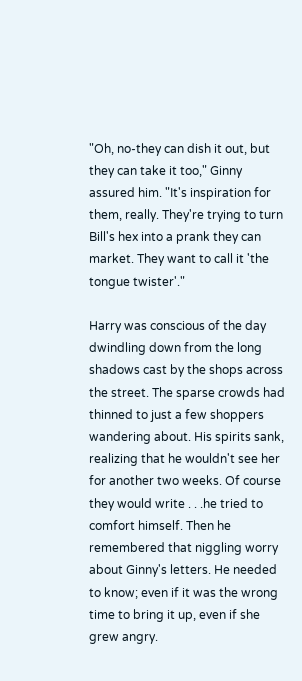"Oh, no-they can dish it out, but they can take it too," Ginny assured him. "It's inspiration for them, really. They're trying to turn Bill's hex into a prank they can market. They want to call it 'the tongue twister'."

Harry was conscious of the day dwindling down from the long shadows cast by the shops across the street. The sparse crowds had thinned to just a few shoppers wandering about. His spirits sank, realizing that he wouldn't see her for another two weeks. Of course they would write . . .he tried to comfort himself. Then he remembered that niggling worry about Ginny's letters. He needed to know; even if it was the wrong time to bring it up, even if she grew angry.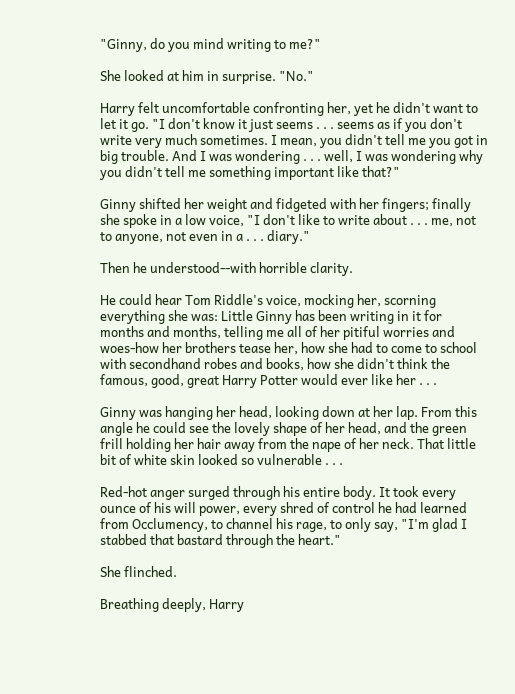"Ginny, do you mind writing to me?"

She looked at him in surprise. "No."

Harry felt uncomfortable confronting her, yet he didn't want to let it go. "I don't know it just seems . . . seems as if you don't write very much sometimes. I mean, you didn't tell me you got in big trouble. And I was wondering . . . well, I was wondering why you didn't tell me something important like that?"

Ginny shifted her weight and fidgeted with her fingers; finally she spoke in a low voice, "I don't like to write about . . . me, not to anyone, not even in a . . . diary."

Then he understood--with horrible clarity.

He could hear Tom Riddle's voice, mocking her, scorning everything she was: Little Ginny has been writing in it for months and months, telling me all of her pitiful worries and woes-how her brothers tease her, how she had to come to school with secondhand robes and books, how she didn't think the famous, good, great Harry Potter would ever like her . . .

Ginny was hanging her head, looking down at her lap. From this angle he could see the lovely shape of her head, and the green frill holding her hair away from the nape of her neck. That little bit of white skin looked so vulnerable . . .

Red-hot anger surged through his entire body. It took every ounce of his will power, every shred of control he had learned from Occlumency, to channel his rage, to only say, "I'm glad I stabbed that bastard through the heart."

She flinched.

Breathing deeply, Harry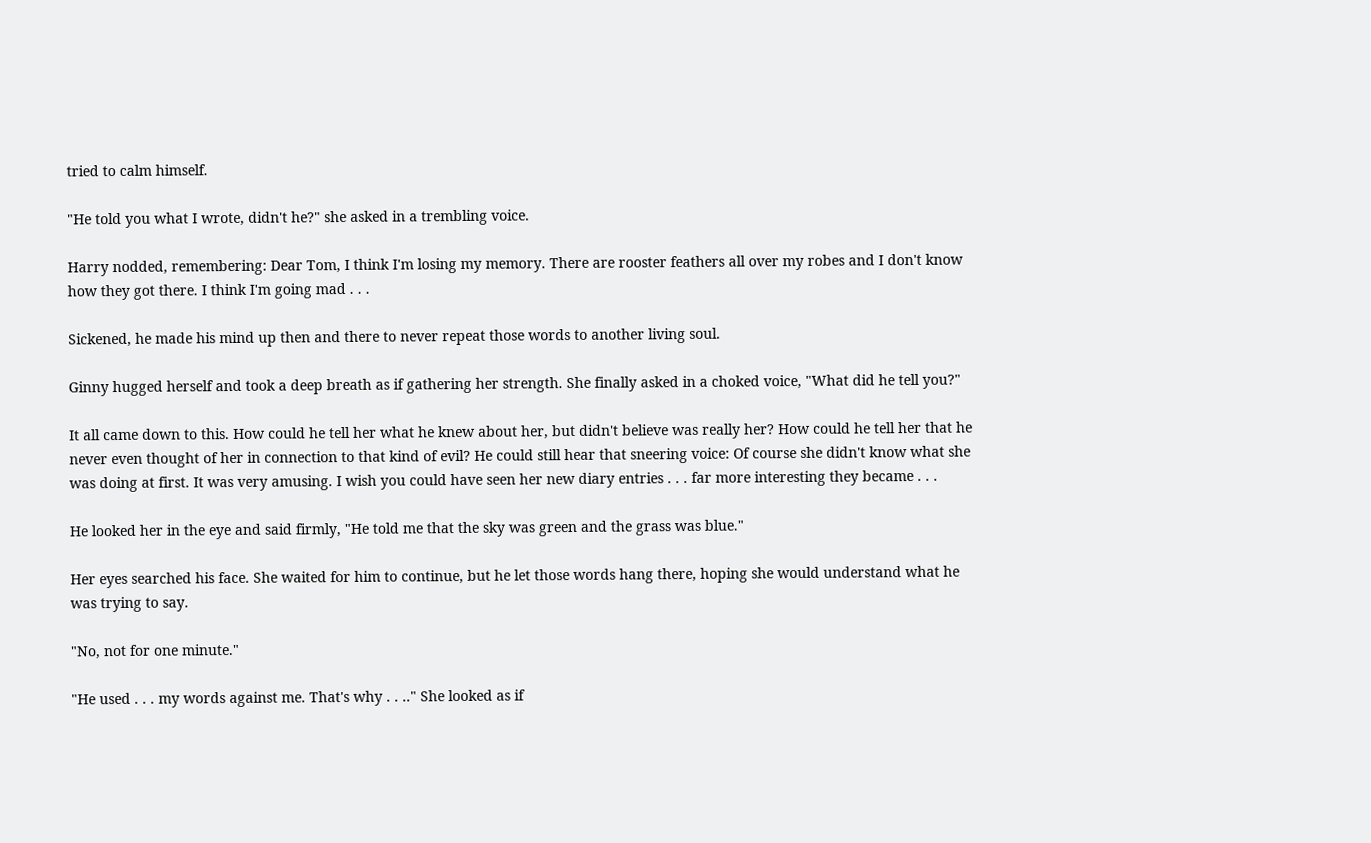tried to calm himself.

"He told you what I wrote, didn't he?" she asked in a trembling voice.

Harry nodded, remembering: Dear Tom, I think I'm losing my memory. There are rooster feathers all over my robes and I don't know how they got there. I think I'm going mad . . .

Sickened, he made his mind up then and there to never repeat those words to another living soul.

Ginny hugged herself and took a deep breath as if gathering her strength. She finally asked in a choked voice, "What did he tell you?"

It all came down to this. How could he tell her what he knew about her, but didn't believe was really her? How could he tell her that he never even thought of her in connection to that kind of evil? He could still hear that sneering voice: Of course she didn't know what she was doing at first. It was very amusing. I wish you could have seen her new diary entries . . . far more interesting they became . . .

He looked her in the eye and said firmly, "He told me that the sky was green and the grass was blue."

Her eyes searched his face. She waited for him to continue, but he let those words hang there, hoping she would understand what he was trying to say.

"No, not for one minute."

"He used . . . my words against me. That's why . . .." She looked as if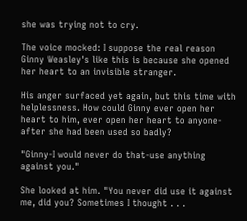she was trying not to cry.

The voice mocked: I suppose the real reason Ginny Weasley's like this is because she opened her heart to an invisible stranger.

His anger surfaced yet again, but this time with helplessness. How could Ginny ever open her heart to him, ever open her heart to anyone-after she had been used so badly?

"Ginny-I would never do that-use anything against you."

She looked at him. "You never did use it against me, did you? Sometimes I thought . . .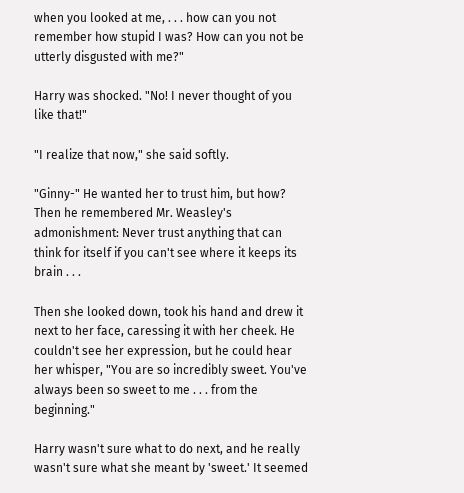when you looked at me, . . . how can you not remember how stupid I was? How can you not be utterly disgusted with me?"

Harry was shocked. "No! I never thought of you like that!"

"I realize that now," she said softly.

"Ginny-" He wanted her to trust him, but how? Then he remembered Mr. Weasley's admonishment: Never trust anything that can think for itself if you can't see where it keeps its brain . . .

Then she looked down, took his hand and drew it next to her face, caressing it with her cheek. He couldn't see her expression, but he could hear her whisper, "You are so incredibly sweet. You've always been so sweet to me . . . from the beginning."

Harry wasn't sure what to do next, and he really wasn't sure what she meant by 'sweet.' It seemed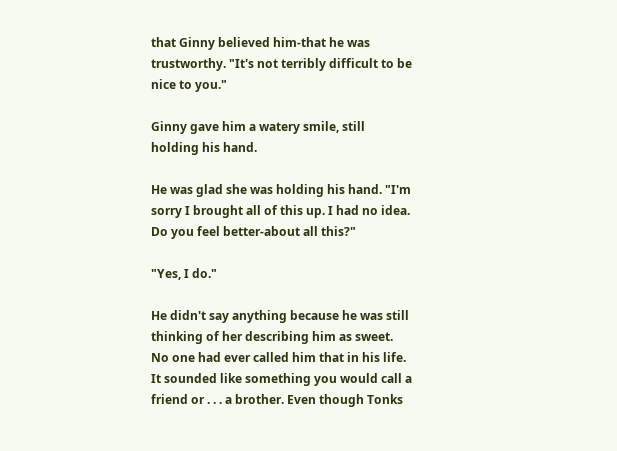that Ginny believed him-that he was trustworthy. "It's not terribly difficult to be nice to you."

Ginny gave him a watery smile, still holding his hand.

He was glad she was holding his hand. "I'm sorry I brought all of this up. I had no idea. Do you feel better-about all this?"

"Yes, I do."

He didn't say anything because he was still thinking of her describing him as sweet. No one had ever called him that in his life. It sounded like something you would call a friend or . . . a brother. Even though Tonks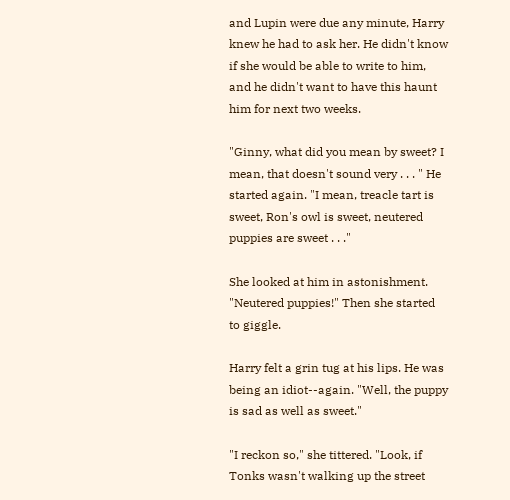and Lupin were due any minute, Harry knew he had to ask her. He didn't know if she would be able to write to him, and he didn't want to have this haunt him for next two weeks.

"Ginny, what did you mean by sweet? I mean, that doesn't sound very . . . " He started again. "I mean, treacle tart is sweet, Ron's owl is sweet, neutered puppies are sweet . . ."

She looked at him in astonishment. "Neutered puppies!" Then she started to giggle.

Harry felt a grin tug at his lips. He was being an idiot--again. "Well, the puppy is sad as well as sweet."

"I reckon so," she tittered. "Look, if Tonks wasn't walking up the street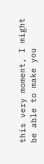this very moment, I might be able to make you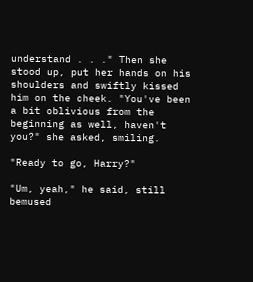understand . . ." Then she stood up, put her hands on his shoulders and swiftly kissed him on the cheek. "You've been a bit oblivious from the beginning as well, haven't you?" she asked, smiling.

"Ready to go, Harry?"

"Um, yeah," he said, still bemused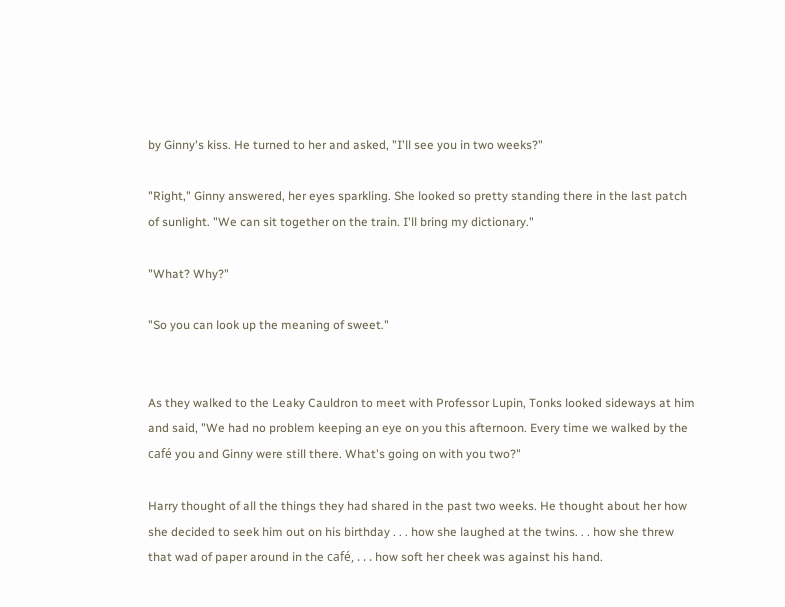by Ginny's kiss. He turned to her and asked, "I'll see you in two weeks?"

"Right," Ginny answered, her eyes sparkling. She looked so pretty standing there in the last patch of sunlight. "We can sit together on the train. I'll bring my dictionary."

"What? Why?"

"So you can look up the meaning of sweet."


As they walked to the Leaky Cauldron to meet with Professor Lupin, Tonks looked sideways at him and said, "We had no problem keeping an eye on you this afternoon. Every time we walked by the café you and Ginny were still there. What's going on with you two?"

Harry thought of all the things they had shared in the past two weeks. He thought about her how she decided to seek him out on his birthday . . . how she laughed at the twins. . . how she threw that wad of paper around in the café, . . . how soft her cheek was against his hand.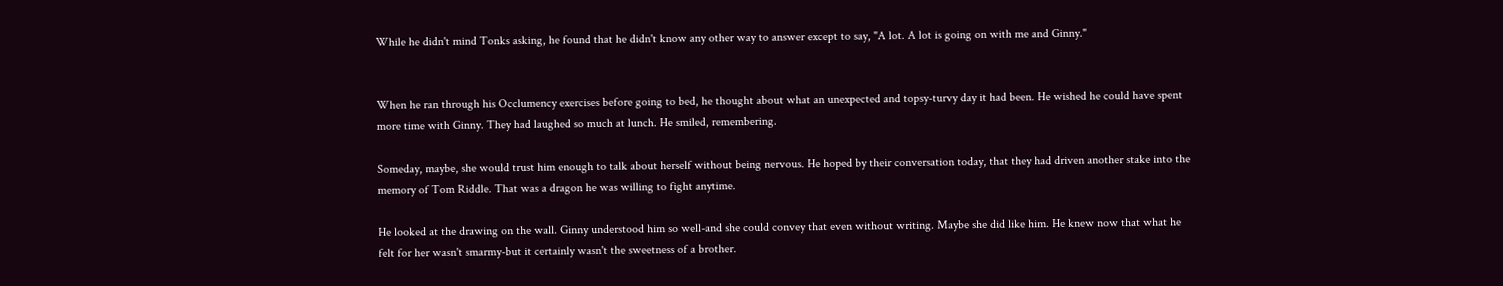While he didn't mind Tonks asking, he found that he didn't know any other way to answer except to say, "A lot. A lot is going on with me and Ginny."


When he ran through his Occlumency exercises before going to bed, he thought about what an unexpected and topsy-turvy day it had been. He wished he could have spent more time with Ginny. They had laughed so much at lunch. He smiled, remembering.

Someday, maybe, she would trust him enough to talk about herself without being nervous. He hoped by their conversation today, that they had driven another stake into the memory of Tom Riddle. That was a dragon he was willing to fight anytime.

He looked at the drawing on the wall. Ginny understood him so well-and she could convey that even without writing. Maybe she did like him. He knew now that what he felt for her wasn't smarmy-but it certainly wasn't the sweetness of a brother.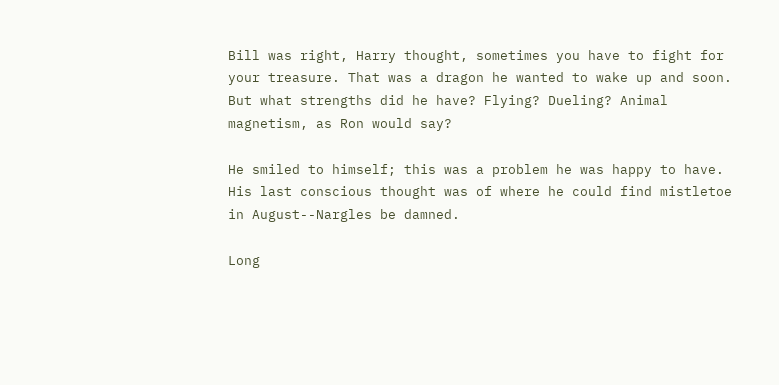Bill was right, Harry thought, sometimes you have to fight for your treasure. That was a dragon he wanted to wake up and soon. But what strengths did he have? Flying? Dueling? Animal magnetism, as Ron would say?

He smiled to himself; this was a problem he was happy to have. His last conscious thought was of where he could find mistletoe in August--Nargles be damned.

Long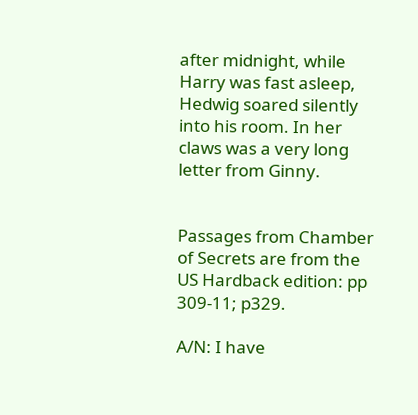after midnight, while Harry was fast asleep, Hedwig soared silently into his room. In her claws was a very long letter from Ginny.


Passages from Chamber of Secrets are from the US Hardback edition: pp 309-11; p329.

A/N: I have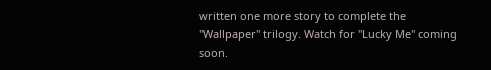written one more story to complete the "Wallpaper" trilogy. Watch for "Lucky Me" coming soon.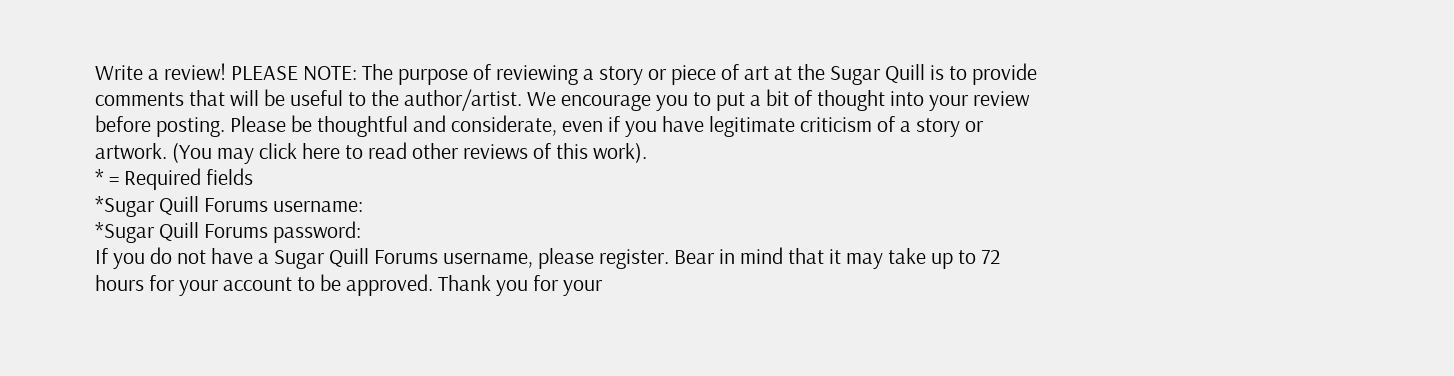Write a review! PLEASE NOTE: The purpose of reviewing a story or piece of art at the Sugar Quill is to provide comments that will be useful to the author/artist. We encourage you to put a bit of thought into your review before posting. Please be thoughtful and considerate, even if you have legitimate criticism of a story or artwork. (You may click here to read other reviews of this work).
* = Required fields
*Sugar Quill Forums username:
*Sugar Quill Forums password:
If you do not have a Sugar Quill Forums username, please register. Bear in mind that it may take up to 72 hours for your account to be approved. Thank you for your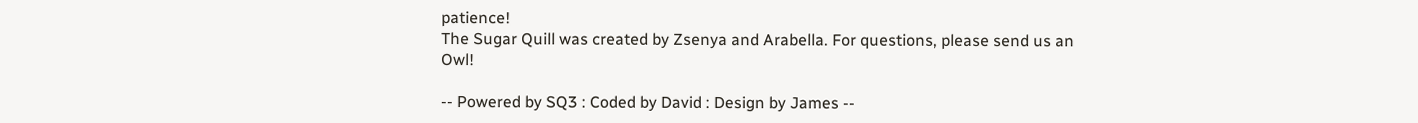patience!
The Sugar Quill was created by Zsenya and Arabella. For questions, please send us an Owl!

-- Powered by SQ3 : Coded by David : Design by James --